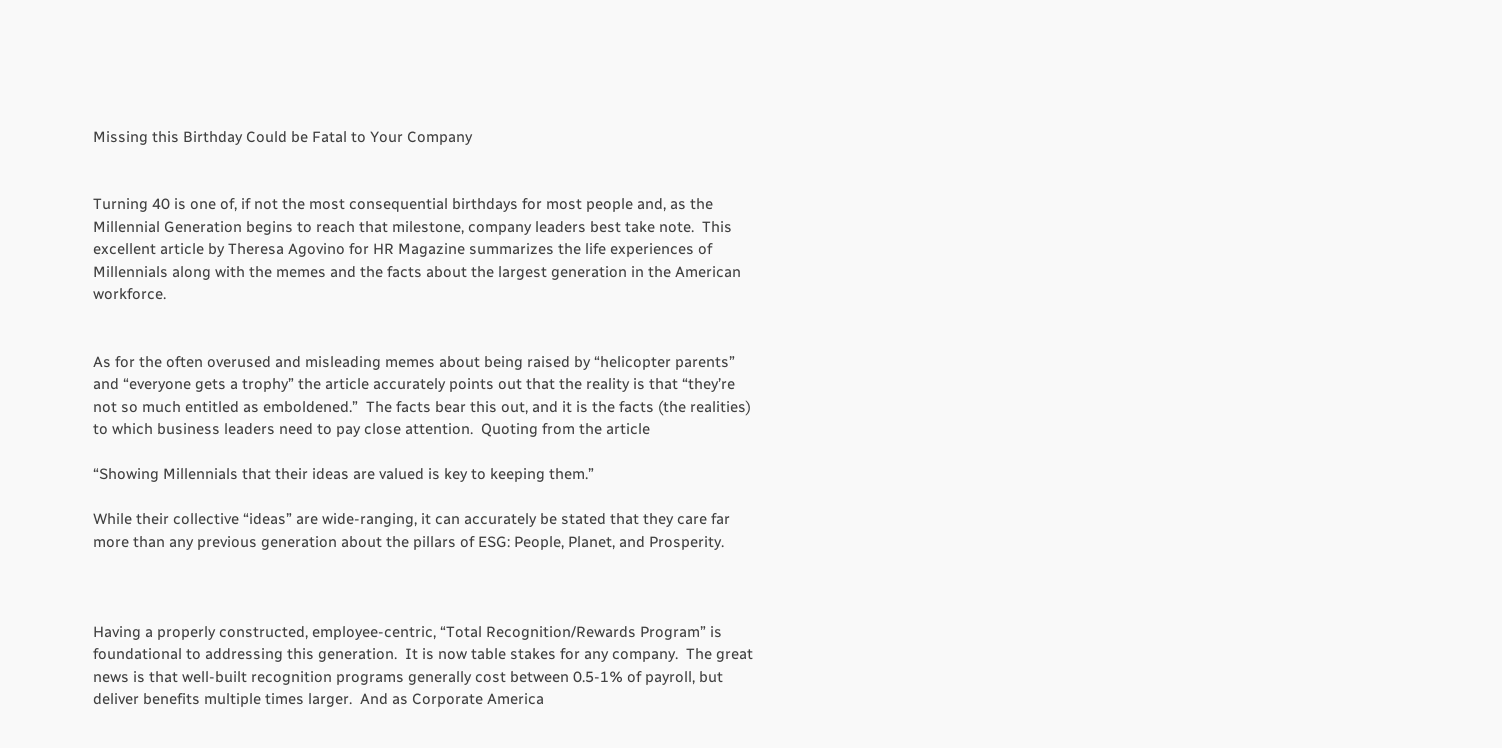Missing this Birthday Could be Fatal to Your Company


Turning 40 is one of, if not the most consequential birthdays for most people and, as the Millennial Generation begins to reach that milestone, company leaders best take note.  This excellent article by Theresa Agovino for HR Magazine summarizes the life experiences of Millennials along with the memes and the facts about the largest generation in the American workforce.


As for the often overused and misleading memes about being raised by “helicopter parents” and “everyone gets a trophy” the article accurately points out that the reality is that “they’re not so much entitled as emboldened.”  The facts bear this out, and it is the facts (the realities) to which business leaders need to pay close attention.  Quoting from the article

“Showing Millennials that their ideas are valued is key to keeping them.”

While their collective “ideas” are wide-ranging, it can accurately be stated that they care far more than any previous generation about the pillars of ESG: People, Planet, and Prosperity.



Having a properly constructed, employee-centric, “Total Recognition/Rewards Program” is foundational to addressing this generation.  It is now table stakes for any company.  The great news is that well-built recognition programs generally cost between 0.5-1% of payroll, but deliver benefits multiple times larger.  And as Corporate America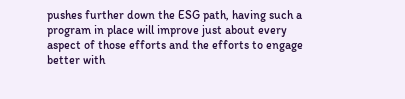pushes further down the ESG path, having such a program in place will improve just about every aspect of those efforts and the efforts to engage better with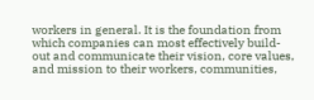workers in general. It is the foundation from which companies can most effectively build-out and communicate their vision, core values, and mission to their workers, communities,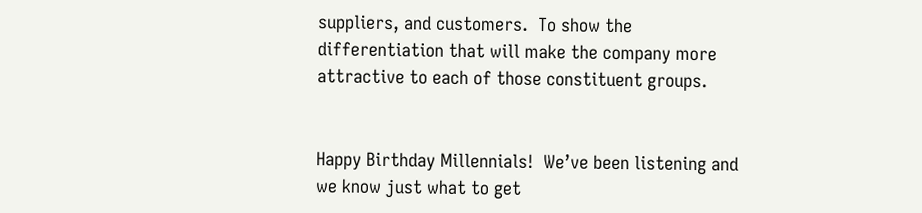suppliers, and customers.  To show the differentiation that will make the company more attractive to each of those constituent groups.


Happy Birthday Millennials!  We’ve been listening and we know just what to get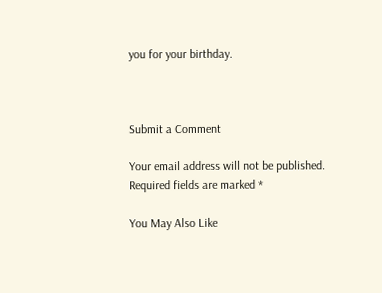you for your birthday.



Submit a Comment

Your email address will not be published. Required fields are marked *

You May Also Like